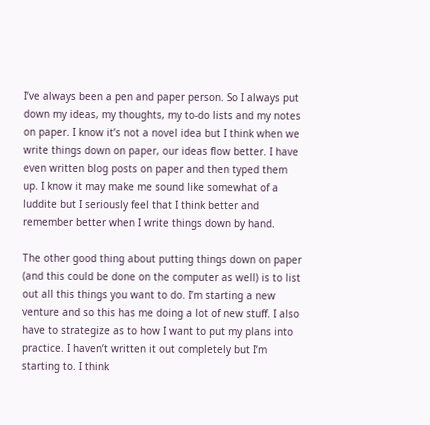I’ve always been a pen and paper person. So I always put down my ideas, my thoughts, my to-do lists and my notes on paper. I know it’s not a novel idea but I think when we write things down on paper, our ideas flow better. I have even written blog posts on paper and then typed them up. I know it may make me sound like somewhat of a luddite but I seriously feel that I think better and remember better when I write things down by hand.

The other good thing about putting things down on paper (and this could be done on the computer as well) is to list out all this things you want to do. I’m starting a new venture and so this has me doing a lot of new stuff. I also have to strategize as to how I want to put my plans into practice. I haven’t written it out completely but I’m starting to. I think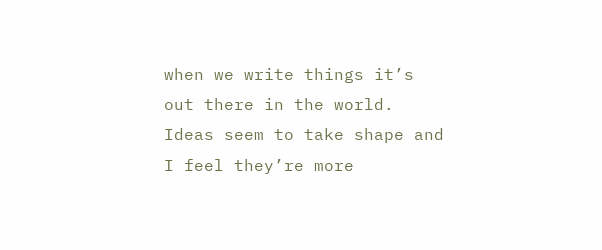when we write things it’s out there in the world. Ideas seem to take shape and I feel they’re more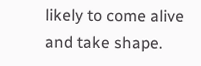likely to come alive and take shape.